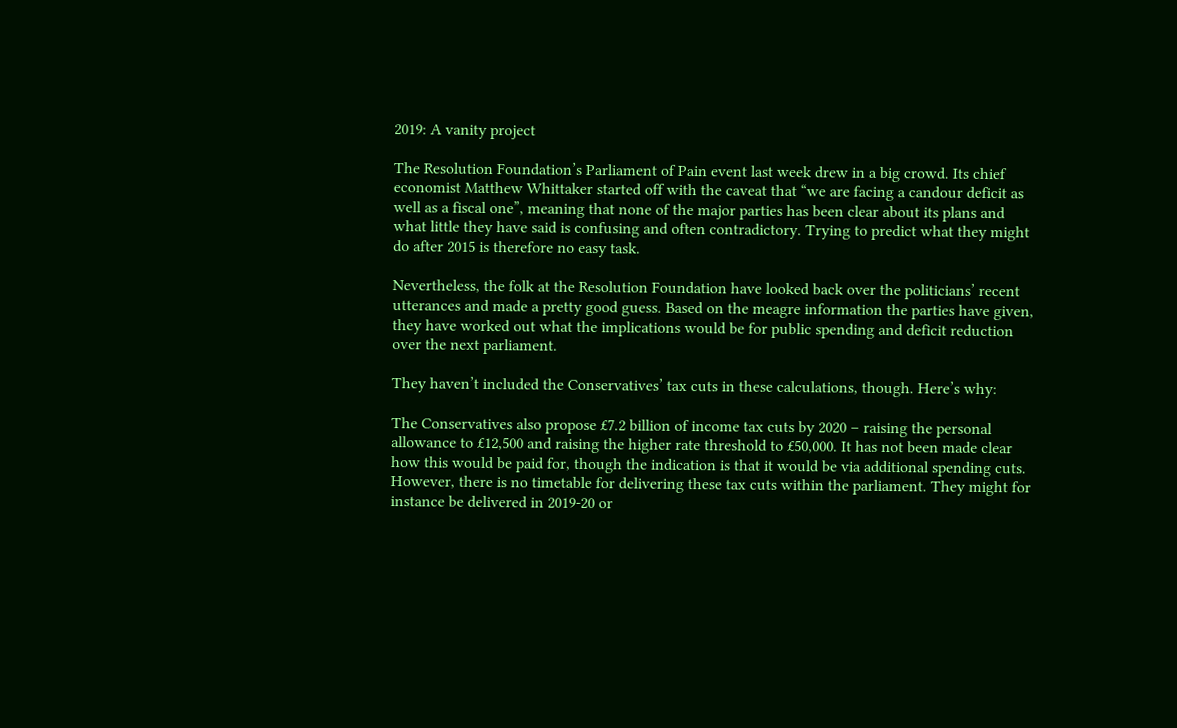2019: A vanity project

The Resolution Foundation’s Parliament of Pain event last week drew in a big crowd. Its chief economist Matthew Whittaker started off with the caveat that “we are facing a candour deficit as well as a fiscal one”, meaning that none of the major parties has been clear about its plans and what little they have said is confusing and often contradictory. Trying to predict what they might do after 2015 is therefore no easy task.

Nevertheless, the folk at the Resolution Foundation have looked back over the politicians’ recent utterances and made a pretty good guess. Based on the meagre information the parties have given, they have worked out what the implications would be for public spending and deficit reduction over the next parliament.

They haven’t included the Conservatives’ tax cuts in these calculations, though. Here’s why:

The Conservatives also propose £7.2 billion of income tax cuts by 2020 – raising the personal allowance to £12,500 and raising the higher rate threshold to £50,000. It has not been made clear how this would be paid for, though the indication is that it would be via additional spending cuts. However, there is no timetable for delivering these tax cuts within the parliament. They might for instance be delivered in 2019-20 or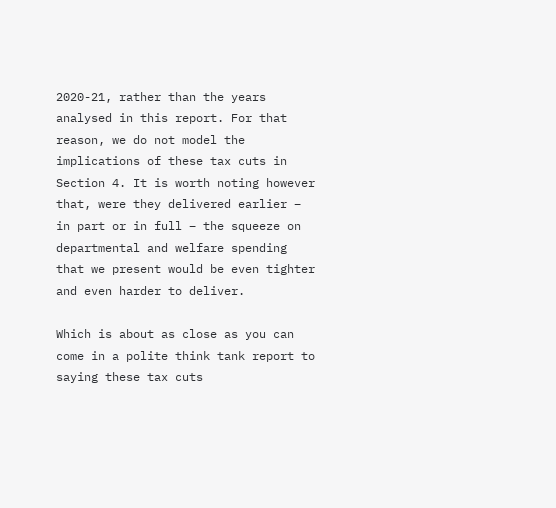2020-21, rather than the years analysed in this report. For that reason, we do not model the implications of these tax cuts in Section 4. It is worth noting however that, were they delivered earlier – in part or in full – the squeeze on departmental and welfare spending that we present would be even tighter and even harder to deliver.

Which is about as close as you can come in a polite think tank report to saying these tax cuts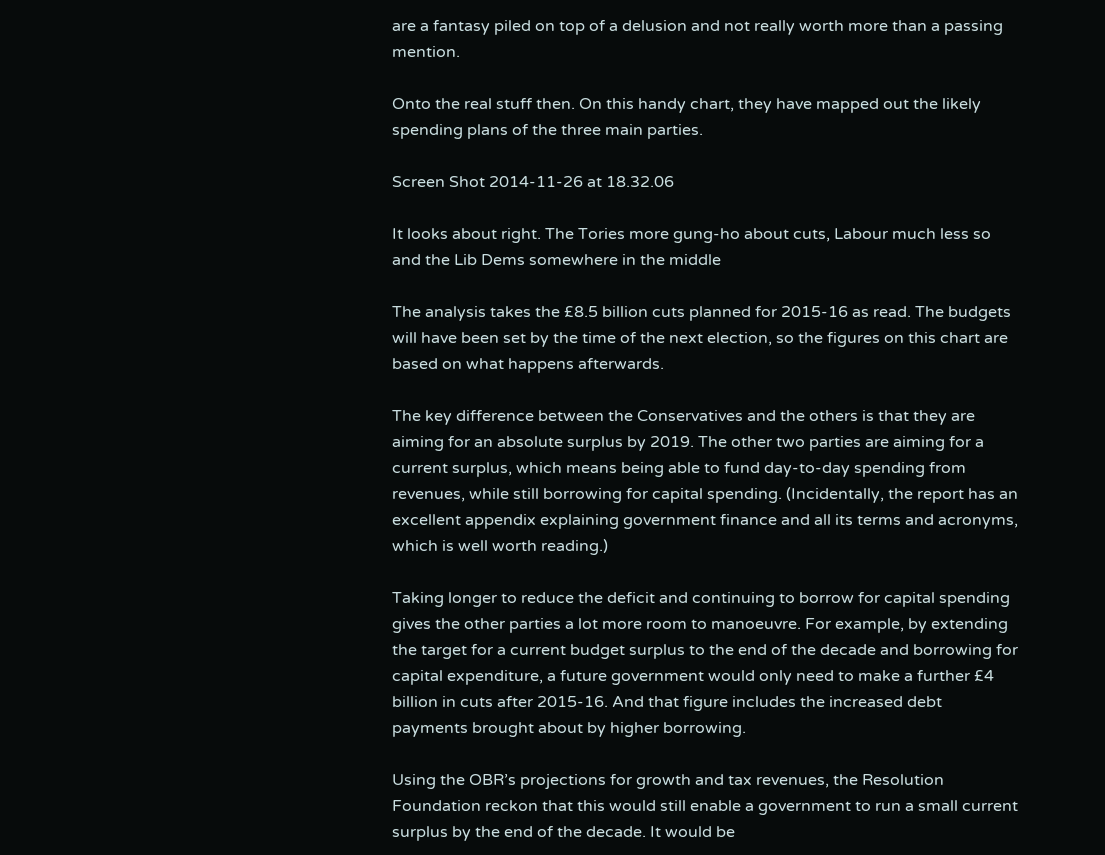are a fantasy piled on top of a delusion and not really worth more than a passing mention.

Onto the real stuff then. On this handy chart, they have mapped out the likely spending plans of the three main parties.

Screen Shot 2014-11-26 at 18.32.06

It looks about right. The Tories more gung-ho about cuts, Labour much less so and the Lib Dems somewhere in the middle

The analysis takes the £8.5 billion cuts planned for 2015-16 as read. The budgets will have been set by the time of the next election, so the figures on this chart are based on what happens afterwards.

The key difference between the Conservatives and the others is that they are aiming for an absolute surplus by 2019. The other two parties are aiming for a current surplus, which means being able to fund day-to-day spending from revenues, while still borrowing for capital spending. (Incidentally, the report has an excellent appendix explaining government finance and all its terms and acronyms, which is well worth reading.)

Taking longer to reduce the deficit and continuing to borrow for capital spending gives the other parties a lot more room to manoeuvre. For example, by extending the target for a current budget surplus to the end of the decade and borrowing for capital expenditure, a future government would only need to make a further £4 billion in cuts after 2015-16. And that figure includes the increased debt payments brought about by higher borrowing.

Using the OBR’s projections for growth and tax revenues, the Resolution Foundation reckon that this would still enable a government to run a small current surplus by the end of the decade. It would be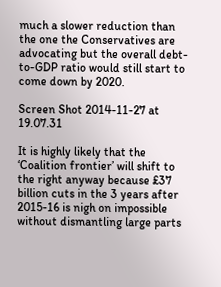much a slower reduction than the one the Conservatives are advocating but the overall debt-to-GDP ratio would still start to come down by 2020.

Screen Shot 2014-11-27 at 19.07.31

It is highly likely that the ‘Coalition frontier’ will shift to the right anyway because £37 billion cuts in the 3 years after 2015-16 is nigh on impossible without dismantling large parts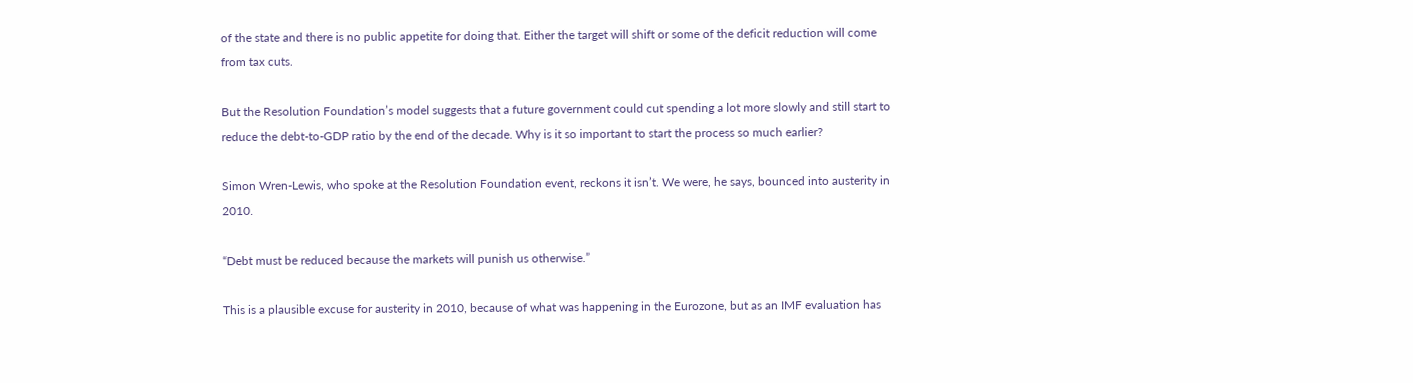of the state and there is no public appetite for doing that. Either the target will shift or some of the deficit reduction will come from tax cuts.

But the Resolution Foundation’s model suggests that a future government could cut spending a lot more slowly and still start to reduce the debt-to-GDP ratio by the end of the decade. Why is it so important to start the process so much earlier?

Simon Wren-Lewis, who spoke at the Resolution Foundation event, reckons it isn’t. We were, he says, bounced into austerity in 2010.

“Debt must be reduced because the markets will punish us otherwise.”

This is a plausible excuse for austerity in 2010, because of what was happening in the Eurozone, but as an IMF evaluation has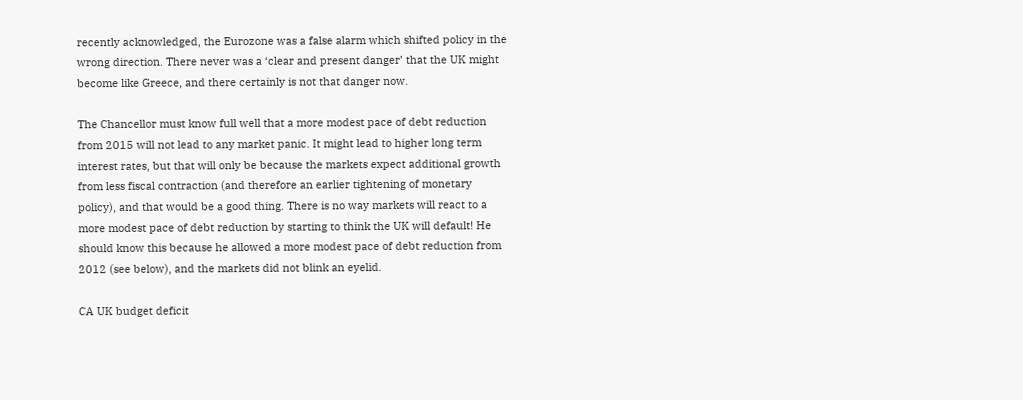recently acknowledged, the Eurozone was a false alarm which shifted policy in the wrong direction. There never was a ‘clear and present danger’ that the UK might become like Greece, and there certainly is not that danger now.

The Chancellor must know full well that a more modest pace of debt reduction from 2015 will not lead to any market panic. It might lead to higher long term interest rates, but that will only be because the markets expect additional growth from less fiscal contraction (and therefore an earlier tightening of monetary policy), and that would be a good thing. There is no way markets will react to a more modest pace of debt reduction by starting to think the UK will default! He should know this because he allowed a more modest pace of debt reduction from 2012 (see below), and the markets did not blink an eyelid.

CA UK budget deficit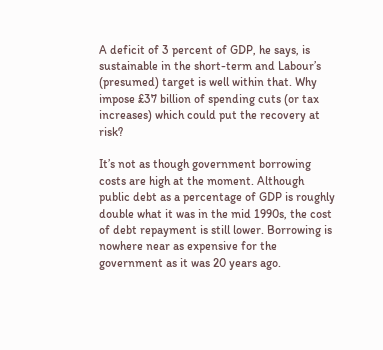A deficit of 3 percent of GDP, he says, is sustainable in the short-term and Labour’s (presumed) target is well within that. Why impose £37 billion of spending cuts (or tax increases) which could put the recovery at risk?

It’s not as though government borrowing costs are high at the moment. Although public debt as a percentage of GDP is roughly double what it was in the mid 1990s, the cost of debt repayment is still lower. Borrowing is nowhere near as expensive for the government as it was 20 years ago.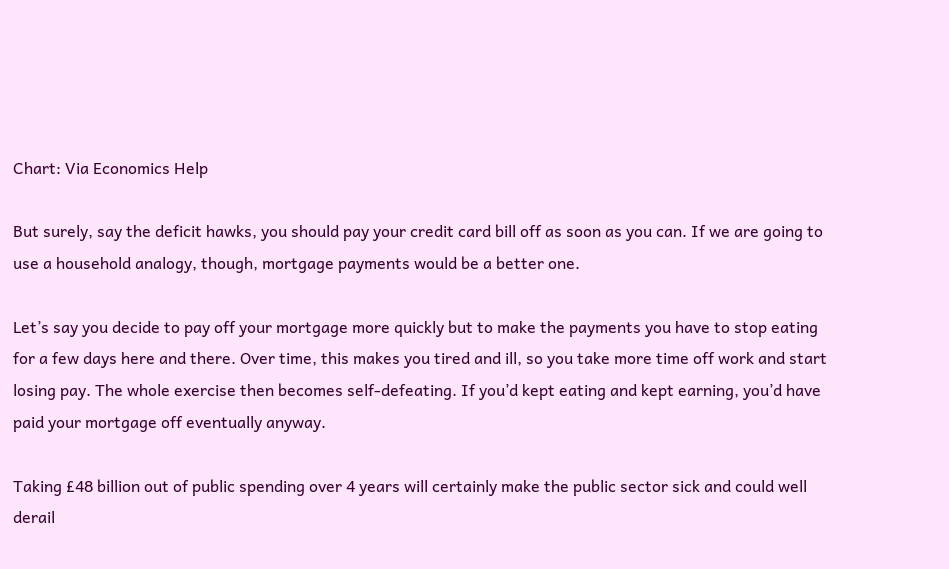Chart: Via Economics Help

But surely, say the deficit hawks, you should pay your credit card bill off as soon as you can. If we are going to use a household analogy, though, mortgage payments would be a better one.

Let’s say you decide to pay off your mortgage more quickly but to make the payments you have to stop eating for a few days here and there. Over time, this makes you tired and ill, so you take more time off work and start losing pay. The whole exercise then becomes self-defeating. If you’d kept eating and kept earning, you’d have paid your mortgage off eventually anyway.

Taking £48 billion out of public spending over 4 years will certainly make the public sector sick and could well derail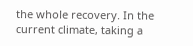the whole recovery. In the current climate, taking a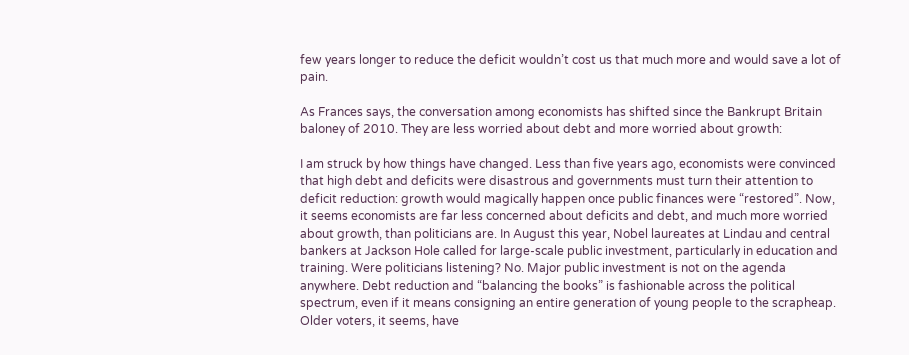few years longer to reduce the deficit wouldn’t cost us that much more and would save a lot of pain.

As Frances says, the conversation among economists has shifted since the Bankrupt Britain baloney of 2010. They are less worried about debt and more worried about growth:

I am struck by how things have changed. Less than five years ago, economists were convinced that high debt and deficits were disastrous and governments must turn their attention to deficit reduction: growth would magically happen once public finances were “restored”. Now, it seems economists are far less concerned about deficits and debt, and much more worried about growth, than politicians are. In August this year, Nobel laureates at Lindau and central bankers at Jackson Hole called for large-scale public investment, particularly in education and training. Were politicians listening? No. Major public investment is not on the agenda anywhere. Debt reduction and “balancing the books” is fashionable across the political spectrum, even if it means consigning an entire generation of young people to the scrapheap. Older voters, it seems, have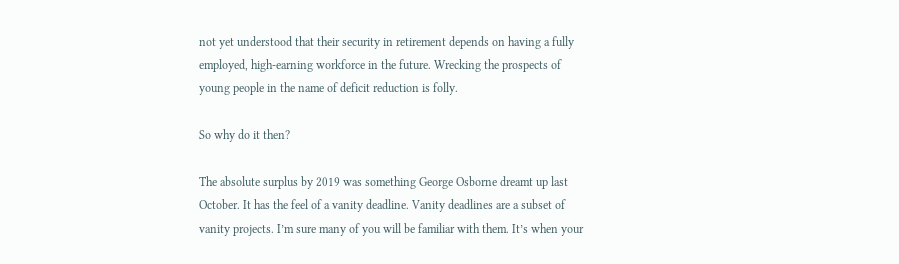not yet understood that their security in retirement depends on having a fully employed, high-earning workforce in the future. Wrecking the prospects of young people in the name of deficit reduction is folly.

So why do it then?

The absolute surplus by 2019 was something George Osborne dreamt up last October. It has the feel of a vanity deadline. Vanity deadlines are a subset of vanity projects. I’m sure many of you will be familiar with them. It’s when your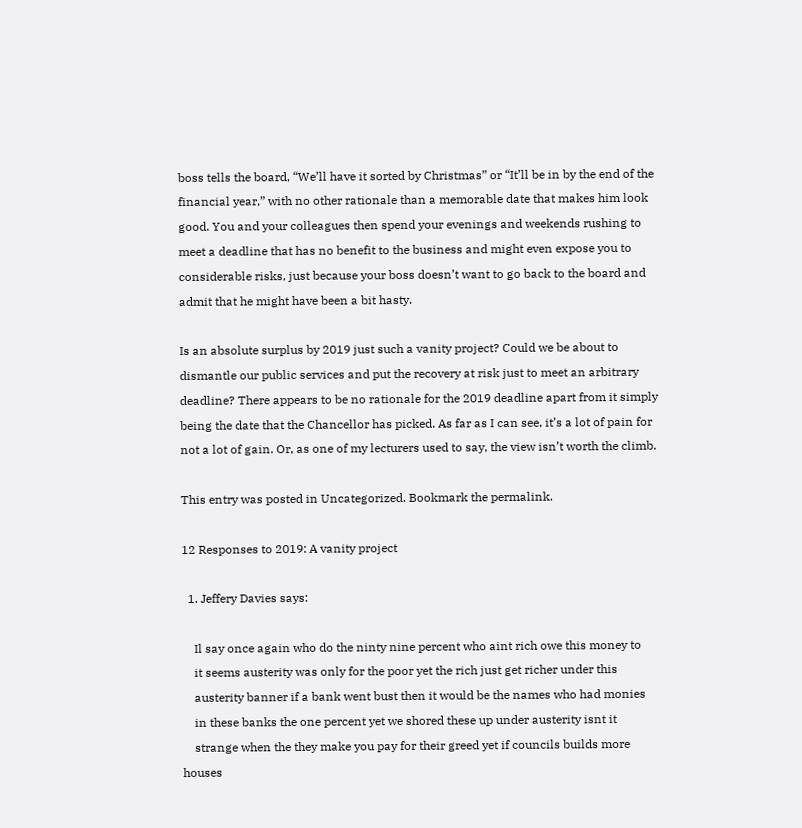boss tells the board, “We’ll have it sorted by Christmas” or “It’ll be in by the end of the financial year,” with no other rationale than a memorable date that makes him look good. You and your colleagues then spend your evenings and weekends rushing to meet a deadline that has no benefit to the business and might even expose you to considerable risks, just because your boss doesn’t want to go back to the board and admit that he might have been a bit hasty.

Is an absolute surplus by 2019 just such a vanity project? Could we be about to dismantle our public services and put the recovery at risk just to meet an arbitrary deadline? There appears to be no rationale for the 2019 deadline apart from it simply being the date that the Chancellor has picked. As far as I can see, it’s a lot of pain for not a lot of gain. Or, as one of my lecturers used to say, the view isn’t worth the climb.

This entry was posted in Uncategorized. Bookmark the permalink.

12 Responses to 2019: A vanity project

  1. Jeffery Davies says:

    Il say once again who do the ninty nine percent who aint rich owe this money to
    it seems austerity was only for the poor yet the rich just get richer under this
    austerity banner if a bank went bust then it would be the names who had monies
    in these banks the one percent yet we shored these up under austerity isnt it
    strange when the they make you pay for their greed yet if councils builds more houses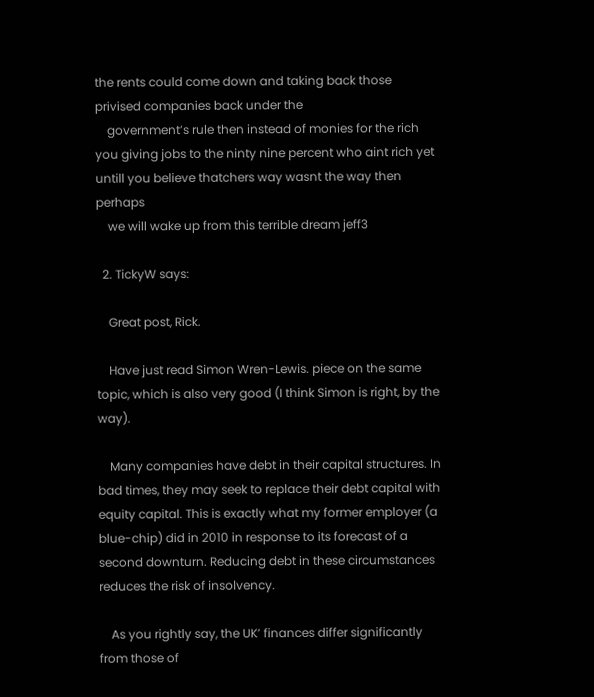the rents could come down and taking back those privised companies back under the
    government’s rule then instead of monies for the rich you giving jobs to the ninty nine percent who aint rich yet untill you believe thatchers way wasnt the way then perhaps
    we will wake up from this terrible dream jeff3

  2. TickyW says:

    Great post, Rick.

    Have just read Simon Wren-Lewis. piece on the same topic, which is also very good (I think Simon is right, by the way).

    Many companies have debt in their capital structures. In bad times, they may seek to replace their debt capital with equity capital. This is exactly what my former employer (a blue-chip) did in 2010 in response to its forecast of a second downturn. Reducing debt in these circumstances reduces the risk of insolvency.

    As you rightly say, the UK’ finances differ significantly from those of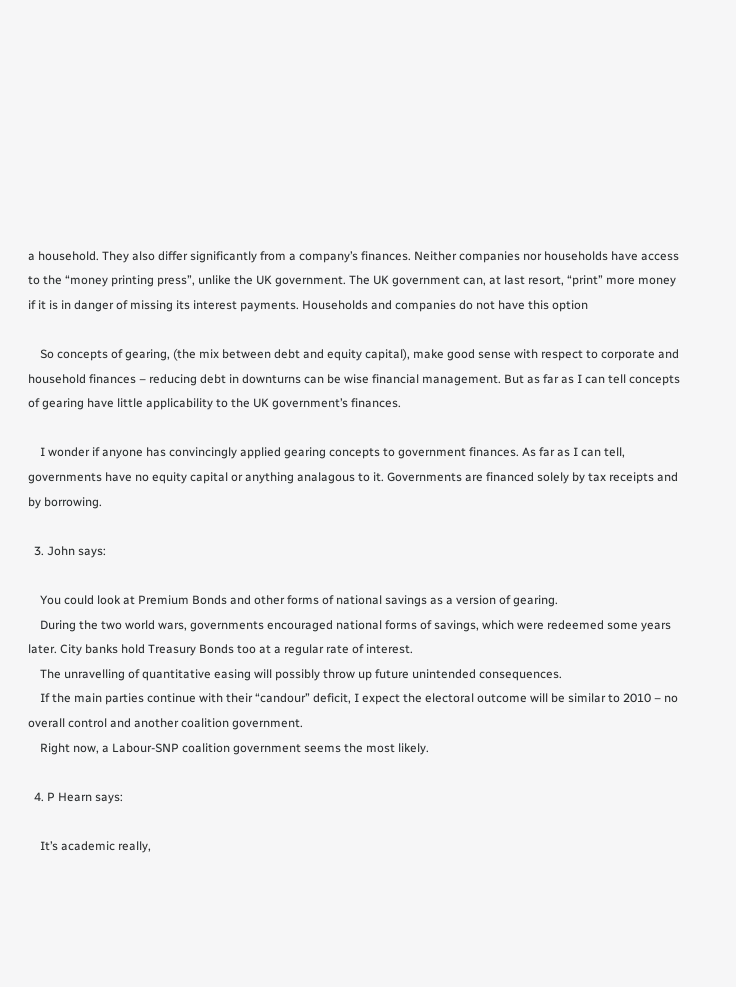a household. They also differ significantly from a company’s finances. Neither companies nor households have access to the “money printing press”, unlike the UK government. The UK government can, at last resort, “print” more money if it is in danger of missing its interest payments. Households and companies do not have this option

    So concepts of gearing, (the mix between debt and equity capital), make good sense with respect to corporate and household finances – reducing debt in downturns can be wise financial management. But as far as I can tell concepts of gearing have little applicability to the UK government’s finances.

    I wonder if anyone has convincingly applied gearing concepts to government finances. As far as I can tell, governments have no equity capital or anything analagous to it. Governments are financed solely by tax receipts and by borrowing.

  3. John says:

    You could look at Premium Bonds and other forms of national savings as a version of gearing.
    During the two world wars, governments encouraged national forms of savings, which were redeemed some years later. City banks hold Treasury Bonds too at a regular rate of interest.
    The unravelling of quantitative easing will possibly throw up future unintended consequences.
    If the main parties continue with their “candour” deficit, I expect the electoral outcome will be similar to 2010 – no overall control and another coalition government.
    Right now, a Labour-SNP coalition government seems the most likely.

  4. P Hearn says:

    It’s academic really,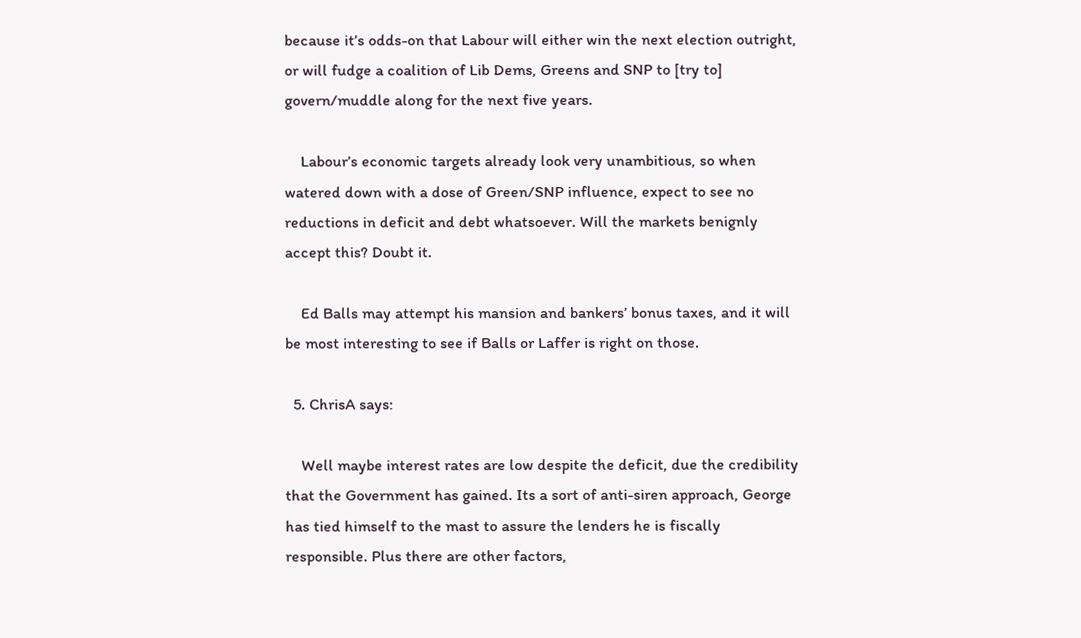because it’s odds-on that Labour will either win the next election outright, or will fudge a coalition of Lib Dems, Greens and SNP to [try to] govern/muddle along for the next five years.

    Labour’s economic targets already look very unambitious, so when watered down with a dose of Green/SNP influence, expect to see no reductions in deficit and debt whatsoever. Will the markets benignly accept this? Doubt it.

    Ed Balls may attempt his mansion and bankers’ bonus taxes, and it will be most interesting to see if Balls or Laffer is right on those.

  5. ChrisA says:

    Well maybe interest rates are low despite the deficit, due the credibility that the Government has gained. Its a sort of anti-siren approach, George has tied himself to the mast to assure the lenders he is fiscally responsible. Plus there are other factors,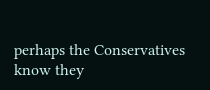perhaps the Conservatives know they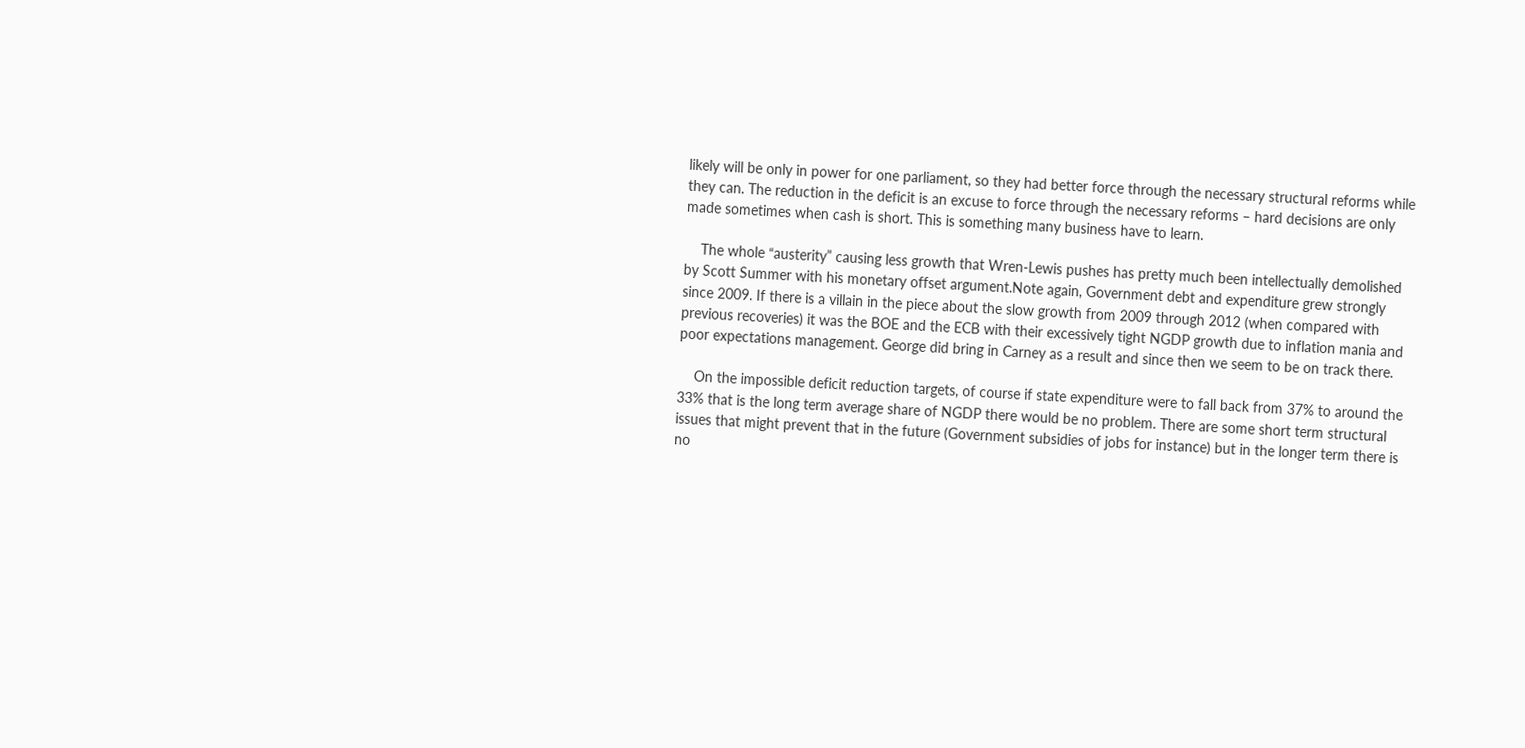likely will be only in power for one parliament, so they had better force through the necessary structural reforms while they can. The reduction in the deficit is an excuse to force through the necessary reforms – hard decisions are only made sometimes when cash is short. This is something many business have to learn.

    The whole “austerity” causing less growth that Wren-Lewis pushes has pretty much been intellectually demolished by Scott Summer with his monetary offset argument.Note again, Government debt and expenditure grew strongly since 2009. If there is a villain in the piece about the slow growth from 2009 through 2012 (when compared with previous recoveries) it was the BOE and the ECB with their excessively tight NGDP growth due to inflation mania and poor expectations management. George did bring in Carney as a result and since then we seem to be on track there.

    On the impossible deficit reduction targets, of course if state expenditure were to fall back from 37% to around the 33% that is the long term average share of NGDP there would be no problem. There are some short term structural issues that might prevent that in the future (Government subsidies of jobs for instance) but in the longer term there is no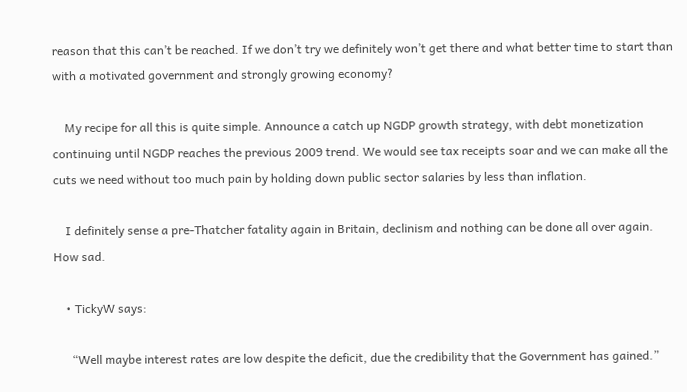reason that this can’t be reached. If we don’t try we definitely won’t get there and what better time to start than with a motivated government and strongly growing economy?

    My recipe for all this is quite simple. Announce a catch up NGDP growth strategy, with debt monetization continuing until NGDP reaches the previous 2009 trend. We would see tax receipts soar and we can make all the cuts we need without too much pain by holding down public sector salaries by less than inflation.

    I definitely sense a pre-Thatcher fatality again in Britain, declinism and nothing can be done all over again. How sad.

    • TickyW says:

      “Well maybe interest rates are low despite the deficit, due the credibility that the Government has gained.”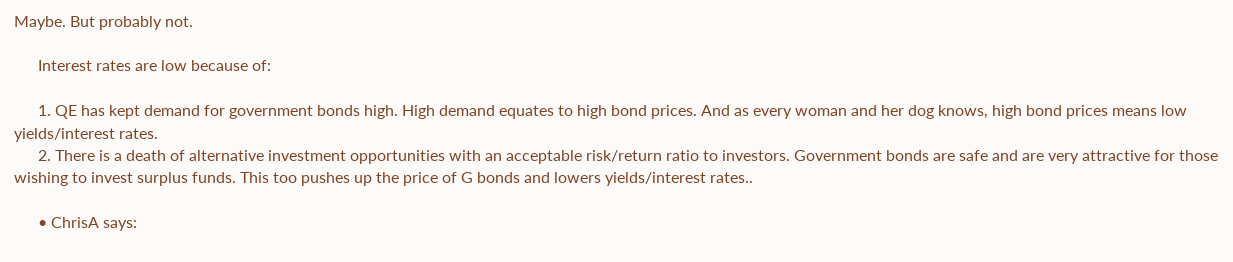Maybe. But probably not.

      Interest rates are low because of:

      1. QE has kept demand for government bonds high. High demand equates to high bond prices. And as every woman and her dog knows, high bond prices means low yields/interest rates.
      2. There is a death of alternative investment opportunities with an acceptable risk/return ratio to investors. Government bonds are safe and are very attractive for those wishing to invest surplus funds. This too pushes up the price of G bonds and lowers yields/interest rates..

      • ChrisA says: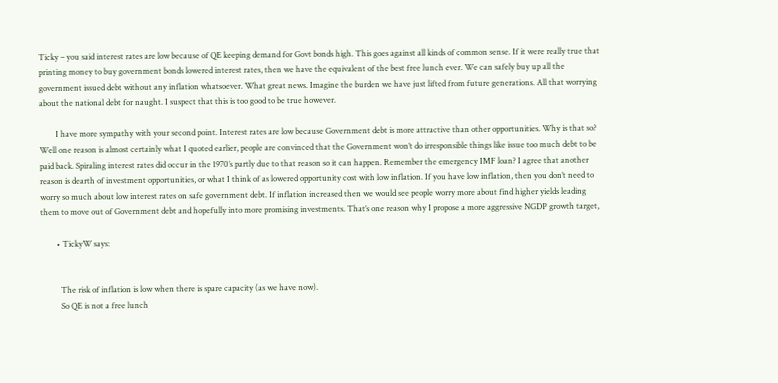Ticky – you said interest rates are low because of QE keeping demand for Govt bonds high. This goes against all kinds of common sense. If it were really true that printing money to buy government bonds lowered interest rates, then we have the equivalent of the best free lunch ever. We can safely buy up all the government issued debt without any inflation whatsoever. What great news. Imagine the burden we have just lifted from future generations. All that worrying about the national debt for naught. I suspect that this is too good to be true however.

        I have more sympathy with your second point. Interest rates are low because Government debt is more attractive than other opportunities. Why is that so? Well one reason is almost certainly what I quoted earlier, people are convinced that the Government won’t do irresponsible things like issue too much debt to be paid back. Spiraling interest rates did occur in the 1970’s partly due to that reason so it can happen. Remember the emergency IMF loan? I agree that another reason is dearth of investment opportunities, or what I think of as lowered opportunity cost with low inflation. If you have low inflation, then you don’t need to worry so much about low interest rates on safe government debt. If inflation increased then we would see people worry more about find higher yields leading them to move out of Government debt and hopefully into more promising investments. That’s one reason why I propose a more aggressive NGDP growth target,

        • TickyW says:


          The risk of inflation is low when there is spare capacity (as we have now).
          So QE is not a free lunch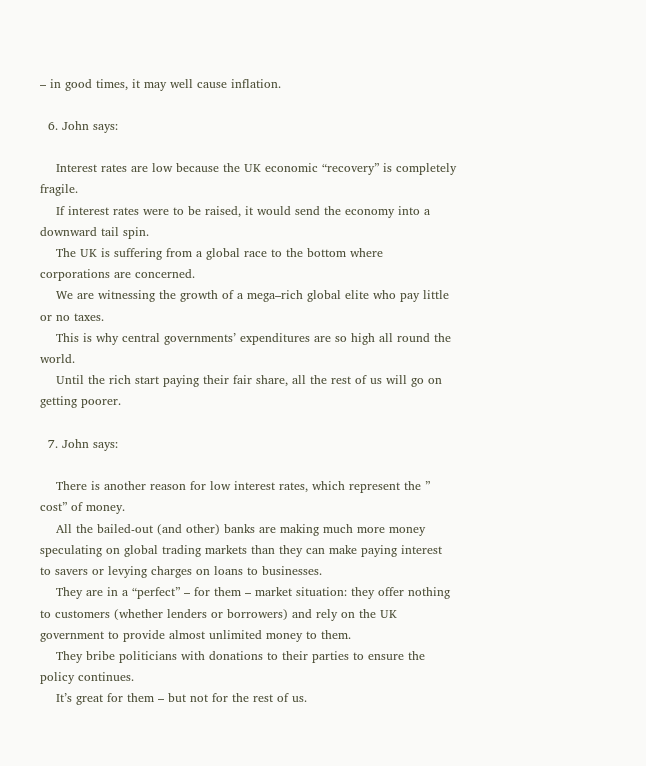– in good times, it may well cause inflation.

  6. John says:

    Interest rates are low because the UK economic “recovery” is completely fragile.
    If interest rates were to be raised, it would send the economy into a downward tail spin.
    The UK is suffering from a global race to the bottom where corporations are concerned.
    We are witnessing the growth of a mega–rich global elite who pay little or no taxes.
    This is why central governments’ expenditures are so high all round the world.
    Until the rich start paying their fair share, all the rest of us will go on getting poorer.

  7. John says:

    There is another reason for low interest rates, which represent the ” cost” of money.
    All the bailed-out (and other) banks are making much more money speculating on global trading markets than they can make paying interest to savers or levying charges on loans to businesses.
    They are in a “perfect” – for them – market situation: they offer nothing to customers (whether lenders or borrowers) and rely on the UK government to provide almost unlimited money to them.
    They bribe politicians with donations to their parties to ensure the policy continues.
    It’s great for them – but not for the rest of us.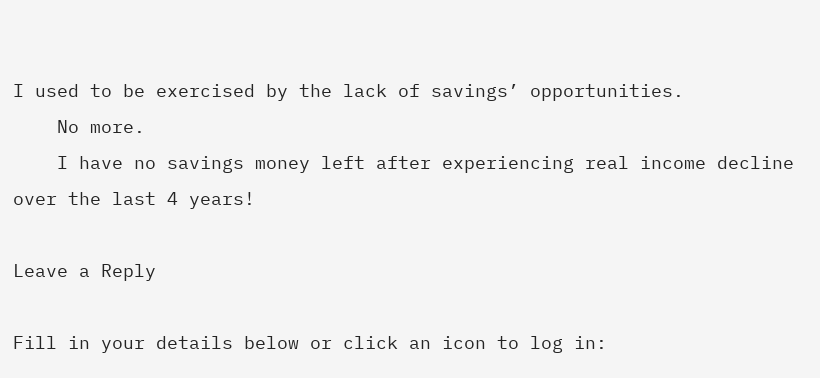I used to be exercised by the lack of savings’ opportunities.
    No more.
    I have no savings money left after experiencing real income decline over the last 4 years!

Leave a Reply

Fill in your details below or click an icon to log in: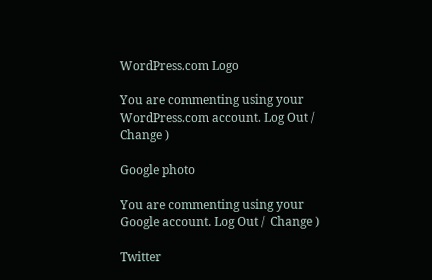WordPress.com Logo

You are commenting using your WordPress.com account. Log Out /  Change )

Google photo

You are commenting using your Google account. Log Out /  Change )

Twitter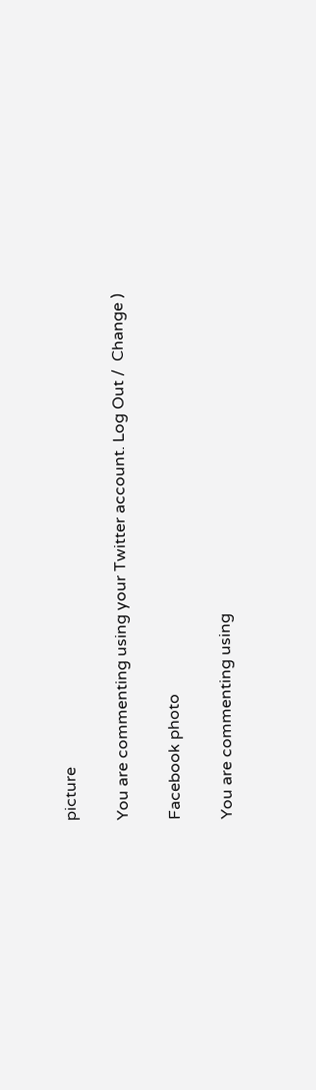picture

You are commenting using your Twitter account. Log Out /  Change )

Facebook photo

You are commenting using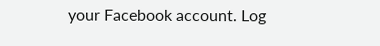your Facebook account. Log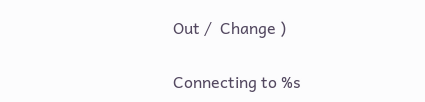Out /  Change )

Connecting to %s